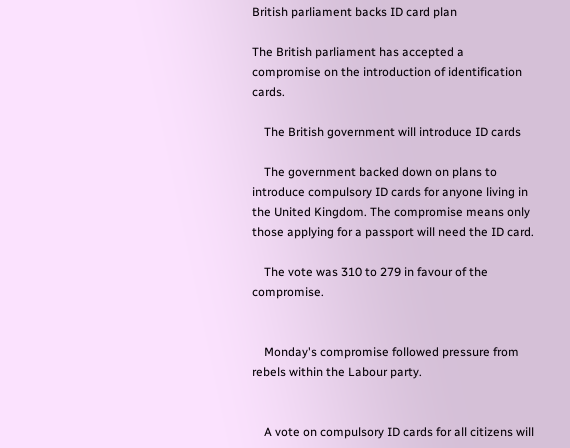British parliament backs ID card plan

The British parliament has accepted a compromise on the introduction of identification cards.

    The British government will introduce ID cards

    The government backed down on plans to introduce compulsory ID cards for anyone living in the United Kingdom. The compromise means only those applying for a passport will need the ID card.

    The vote was 310 to 279 in favour of the compromise.


    Monday's compromise followed pressure from rebels within the Labour party.


    A vote on compulsory ID cards for all citizens will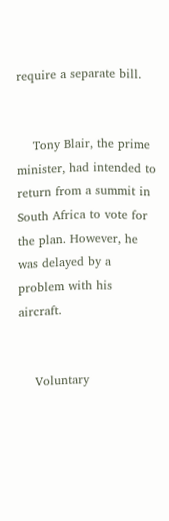require a separate bill.


    Tony Blair, the prime minister, had intended to return from a summit in South Africa to vote for the plan. However, he was delayed by a problem with his aircraft.


    Voluntary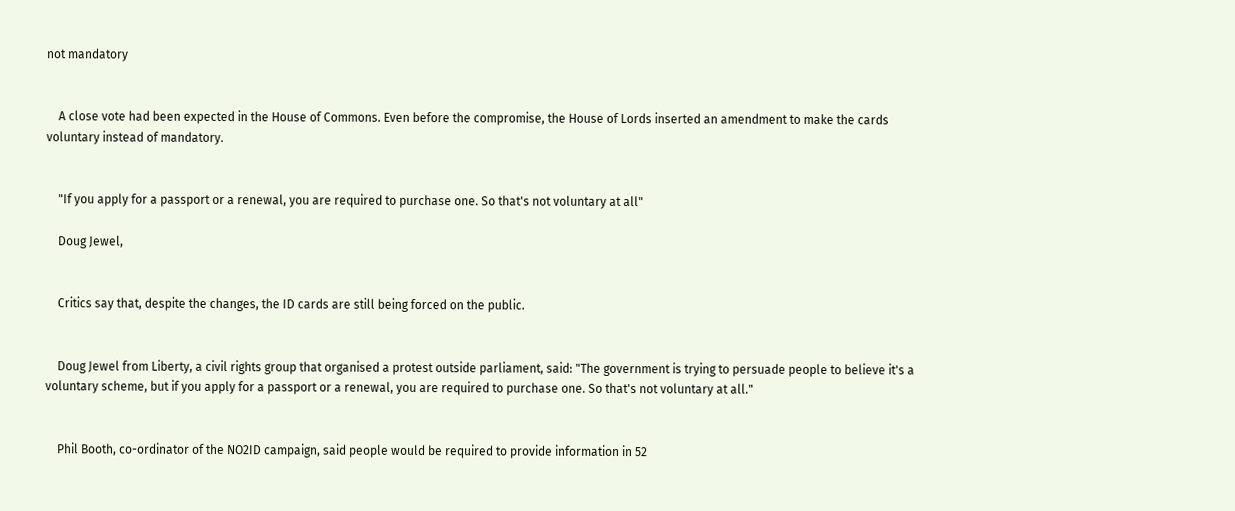not mandatory


    A close vote had been expected in the House of Commons. Even before the compromise, the House of Lords inserted an amendment to make the cards voluntary instead of mandatory.


    "If you apply for a passport or a renewal, you are required to purchase one. So that's not voluntary at all"

    Doug Jewel,


    Critics say that, despite the changes, the ID cards are still being forced on the public.


    Doug Jewel from Liberty, a civil rights group that organised a protest outside parliament, said: "The government is trying to persuade people to believe it's a voluntary scheme, but if you apply for a passport or a renewal, you are required to purchase one. So that's not voluntary at all."


    Phil Booth, co-ordinator of the NO2ID campaign, said people would be required to provide information in 52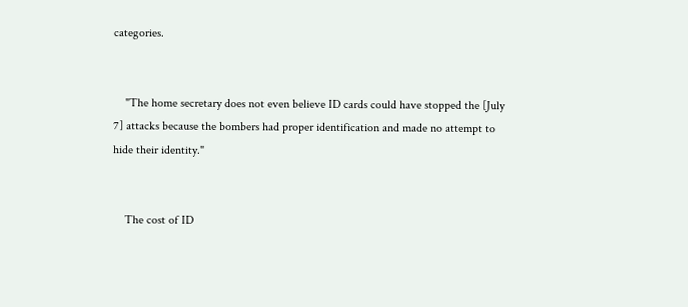categories.


    "The home secretary does not even believe ID cards could have stopped the [July 7] attacks because the bombers had proper identification and made no attempt to hide their identity."


    The cost of ID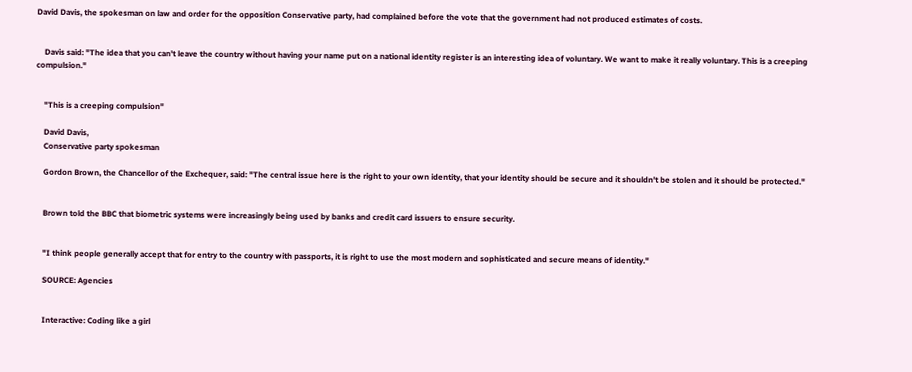David Davis, the spokesman on law and order for the opposition Conservative party, had complained before the vote that the government had not produced estimates of costs.


    Davis said: "The idea that you can't leave the country without having your name put on a national identity register is an interesting idea of voluntary. We want to make it really voluntary. This is a creeping compulsion."


    "This is a creeping compulsion"

    David Davis,
    Conservative party spokesman

    Gordon Brown, the Chancellor of the Exchequer, said: "The central issue here is the right to your own identity, that your identity should be secure and it shouldn't be stolen and it should be protected."


    Brown told the BBC that biometric systems were increasingly being used by banks and credit card issuers to ensure security.


    "I think people generally accept that for entry to the country with passports, it is right to use the most modern and sophisticated and secure means of identity."

    SOURCE: Agencies


    Interactive: Coding like a girl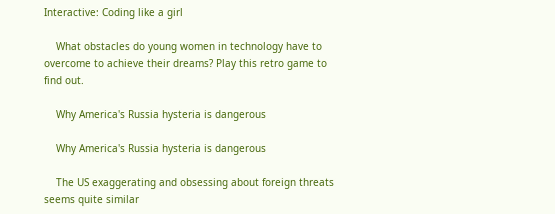Interactive: Coding like a girl

    What obstacles do young women in technology have to overcome to achieve their dreams? Play this retro game to find out.

    Why America's Russia hysteria is dangerous

    Why America's Russia hysteria is dangerous

    The US exaggerating and obsessing about foreign threats seems quite similar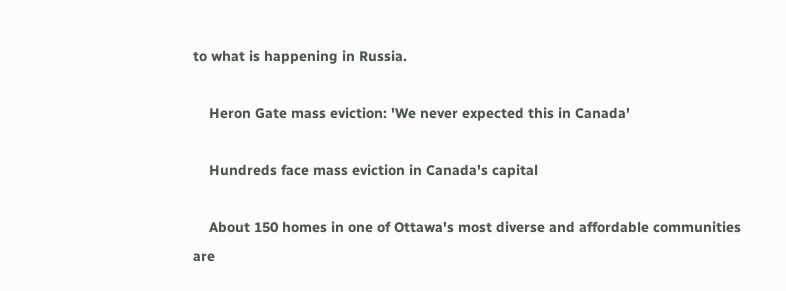to what is happening in Russia.

    Heron Gate mass eviction: 'We never expected this in Canada'

    Hundreds face mass eviction in Canada's capital

    About 150 homes in one of Ottawa's most diverse and affordable communities are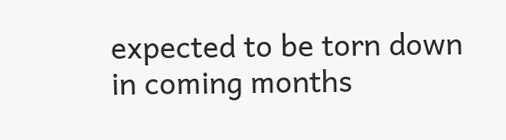expected to be torn down in coming months